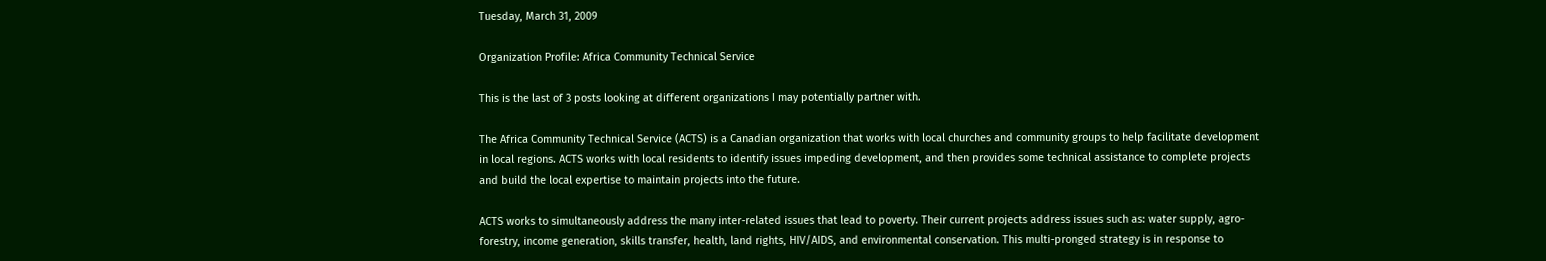Tuesday, March 31, 2009

Organization Profile: Africa Community Technical Service

This is the last of 3 posts looking at different organizations I may potentially partner with.

The Africa Community Technical Service (ACTS) is a Canadian organization that works with local churches and community groups to help facilitate development in local regions. ACTS works with local residents to identify issues impeding development, and then provides some technical assistance to complete projects and build the local expertise to maintain projects into the future.

ACTS works to simultaneously address the many inter-related issues that lead to poverty. Their current projects address issues such as: water supply, agro-forestry, income generation, skills transfer, health, land rights, HIV/AIDS, and environmental conservation. This multi-pronged strategy is in response to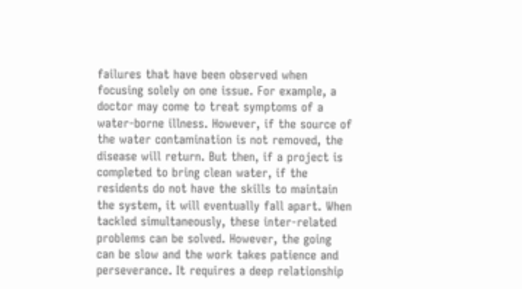failures that have been observed when focusing solely on one issue. For example, a doctor may come to treat symptoms of a water-borne illness. However, if the source of the water contamination is not removed, the disease will return. But then, if a project is completed to bring clean water, if the residents do not have the skills to maintain the system, it will eventually fall apart. When tackled simultaneously, these inter-related problems can be solved. However, the going can be slow and the work takes patience and perseverance. It requires a deep relationship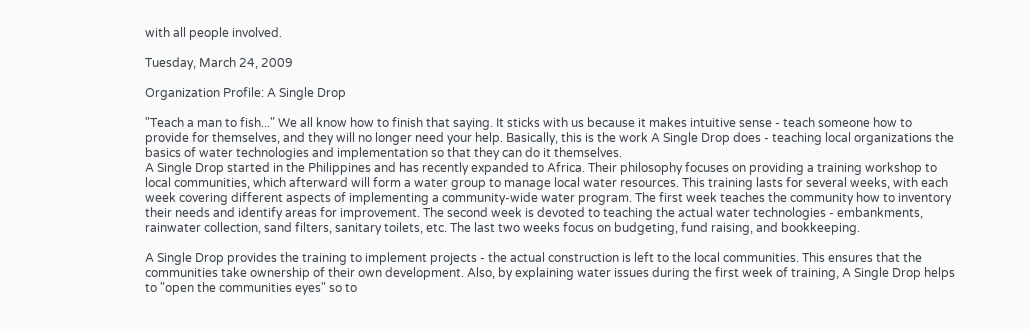with all people involved.

Tuesday, March 24, 2009

Organization Profile: A Single Drop

"Teach a man to fish..." We all know how to finish that saying. It sticks with us because it makes intuitive sense - teach someone how to provide for themselves, and they will no longer need your help. Basically, this is the work A Single Drop does - teaching local organizations the basics of water technologies and implementation so that they can do it themselves.
A Single Drop started in the Philippines and has recently expanded to Africa. Their philosophy focuses on providing a training workshop to local communities, which afterward will form a water group to manage local water resources. This training lasts for several weeks, with each week covering different aspects of implementing a community-wide water program. The first week teaches the community how to inventory their needs and identify areas for improvement. The second week is devoted to teaching the actual water technologies - embankments, rainwater collection, sand filters, sanitary toilets, etc. The last two weeks focus on budgeting, fund raising, and bookkeeping.

A Single Drop provides the training to implement projects - the actual construction is left to the local communities. This ensures that the communities take ownership of their own development. Also, by explaining water issues during the first week of training, A Single Drop helps to "open the communities eyes" so to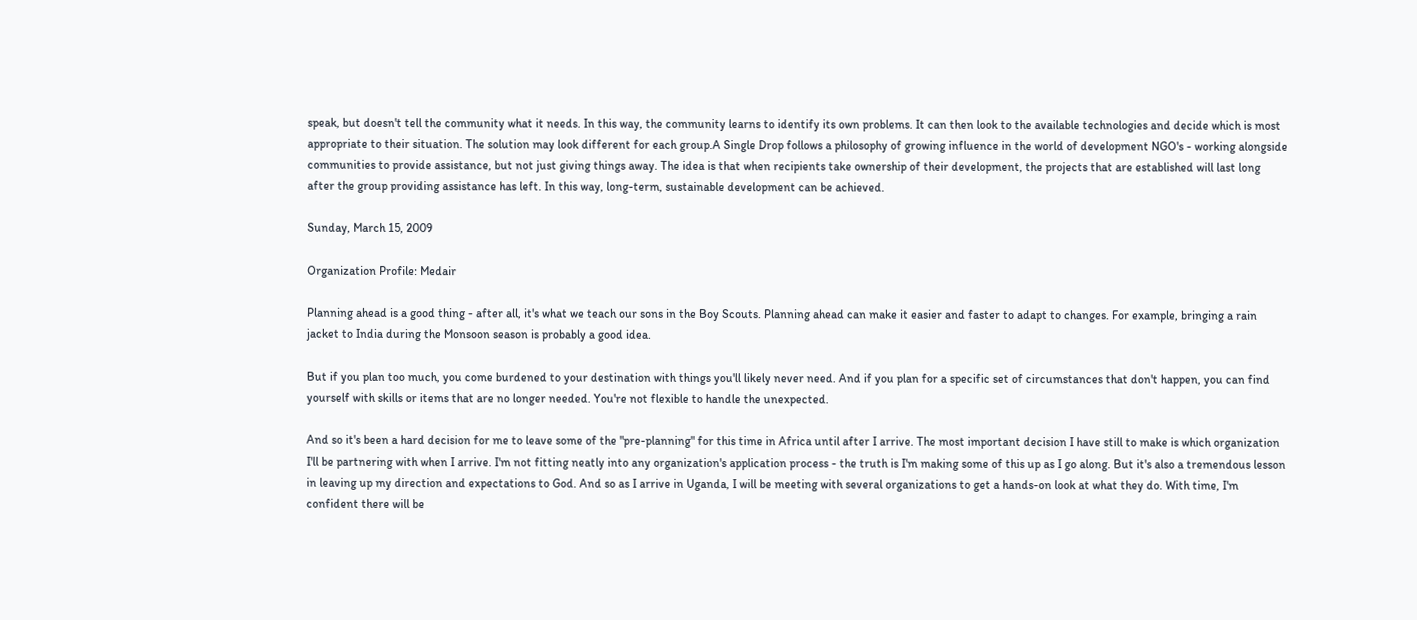speak, but doesn't tell the community what it needs. In this way, the community learns to identify its own problems. It can then look to the available technologies and decide which is most appropriate to their situation. The solution may look different for each group.A Single Drop follows a philosophy of growing influence in the world of development NGO's - working alongside communities to provide assistance, but not just giving things away. The idea is that when recipients take ownership of their development, the projects that are established will last long after the group providing assistance has left. In this way, long-term, sustainable development can be achieved.

Sunday, March 15, 2009

Organization Profile: Medair

Planning ahead is a good thing - after all, it's what we teach our sons in the Boy Scouts. Planning ahead can make it easier and faster to adapt to changes. For example, bringing a rain jacket to India during the Monsoon season is probably a good idea.

But if you plan too much, you come burdened to your destination with things you'll likely never need. And if you plan for a specific set of circumstances that don't happen, you can find yourself with skills or items that are no longer needed. You're not flexible to handle the unexpected.

And so it's been a hard decision for me to leave some of the "pre-planning" for this time in Africa until after I arrive. The most important decision I have still to make is which organization I'll be partnering with when I arrive. I'm not fitting neatly into any organization's application process - the truth is I'm making some of this up as I go along. But it's also a tremendous lesson in leaving up my direction and expectations to God. And so as I arrive in Uganda, I will be meeting with several organizations to get a hands-on look at what they do. With time, I'm confident there will be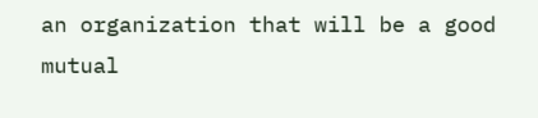an organization that will be a good mutual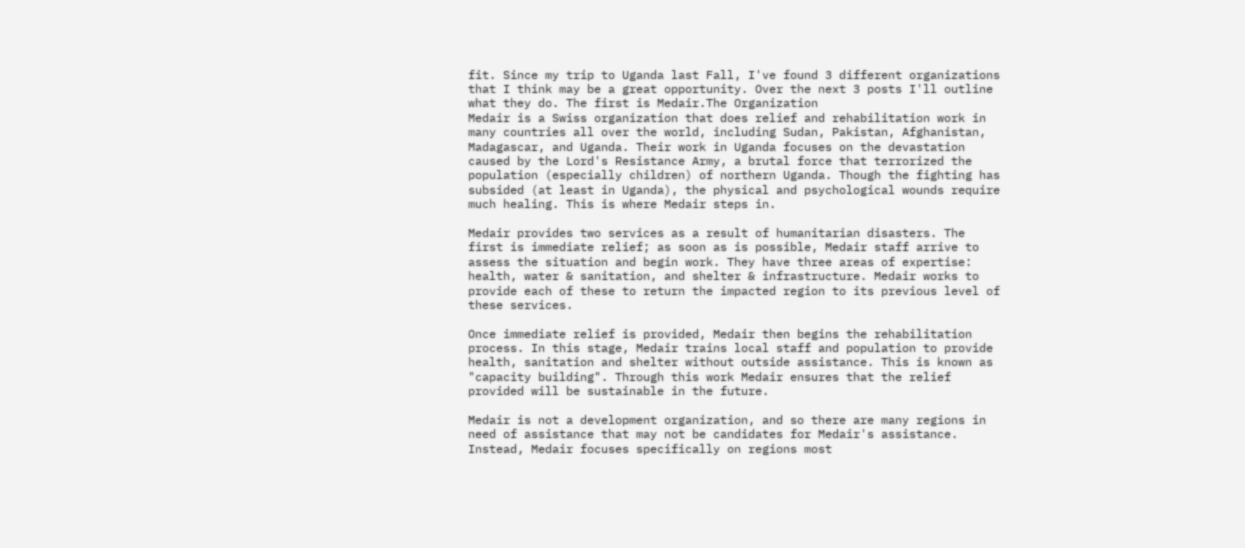fit. Since my trip to Uganda last Fall, I've found 3 different organizations that I think may be a great opportunity. Over the next 3 posts I'll outline what they do. The first is Medair.The Organization
Medair is a Swiss organization that does relief and rehabilitation work in many countries all over the world, including Sudan, Pakistan, Afghanistan, Madagascar, and Uganda. Their work in Uganda focuses on the devastation caused by the Lord's Resistance Army, a brutal force that terrorized the population (especially children) of northern Uganda. Though the fighting has subsided (at least in Uganda), the physical and psychological wounds require much healing. This is where Medair steps in.

Medair provides two services as a result of humanitarian disasters. The first is immediate relief; as soon as is possible, Medair staff arrive to assess the situation and begin work. They have three areas of expertise: health, water & sanitation, and shelter & infrastructure. Medair works to provide each of these to return the impacted region to its previous level of these services.

Once immediate relief is provided, Medair then begins the rehabilitation process. In this stage, Medair trains local staff and population to provide health, sanitation and shelter without outside assistance. This is known as "capacity building". Through this work Medair ensures that the relief provided will be sustainable in the future.

Medair is not a development organization, and so there are many regions in need of assistance that may not be candidates for Medair's assistance. Instead, Medair focuses specifically on regions most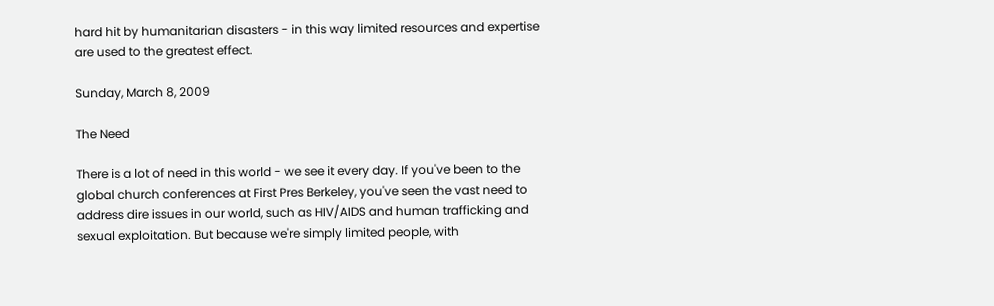hard hit by humanitarian disasters - in this way limited resources and expertise are used to the greatest effect.

Sunday, March 8, 2009

The Need

There is a lot of need in this world - we see it every day. If you've been to the global church conferences at First Pres Berkeley, you've seen the vast need to address dire issues in our world, such as HIV/AIDS and human trafficking and sexual exploitation. But because we're simply limited people, with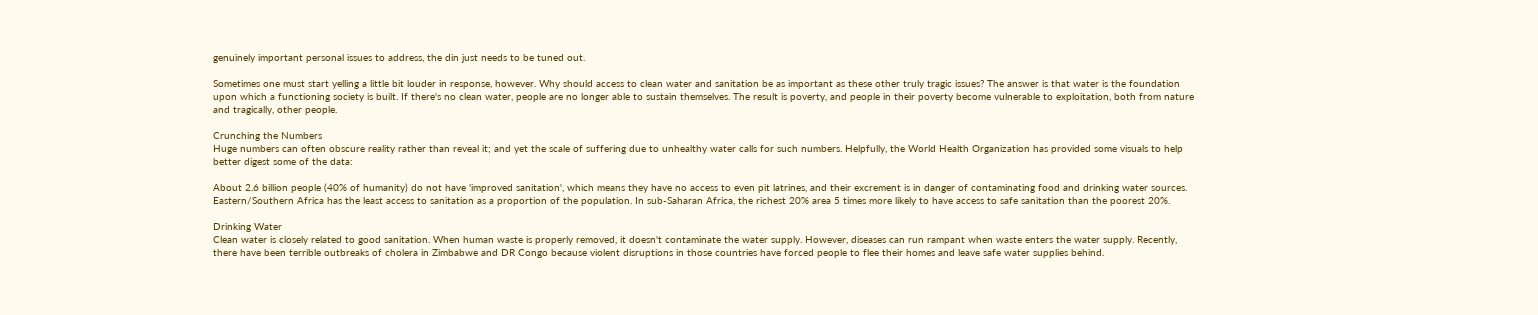genuinely important personal issues to address, the din just needs to be tuned out.

Sometimes one must start yelling a little bit louder in response, however. Why should access to clean water and sanitation be as important as these other truly tragic issues? The answer is that water is the foundation upon which a functioning society is built. If there's no clean water, people are no longer able to sustain themselves. The result is poverty, and people in their poverty become vulnerable to exploitation, both from nature and tragically, other people.

Crunching the Numbers
Huge numbers can often obscure reality rather than reveal it; and yet the scale of suffering due to unhealthy water calls for such numbers. Helpfully, the World Health Organization has provided some visuals to help better digest some of the data:

About 2.6 billion people (40% of humanity) do not have 'improved sanitation', which means they have no access to even pit latrines, and their excrement is in danger of contaminating food and drinking water sources. Eastern/Southern Africa has the least access to sanitation as a proportion of the population. In sub-Saharan Africa, the richest 20% area 5 times more likely to have access to safe sanitation than the poorest 20%.

Drinking Water
Clean water is closely related to good sanitation. When human waste is properly removed, it doesn't contaminate the water supply. However, diseases can run rampant when waste enters the water supply. Recently, there have been terrible outbreaks of cholera in Zimbabwe and DR Congo because violent disruptions in those countries have forced people to flee their homes and leave safe water supplies behind.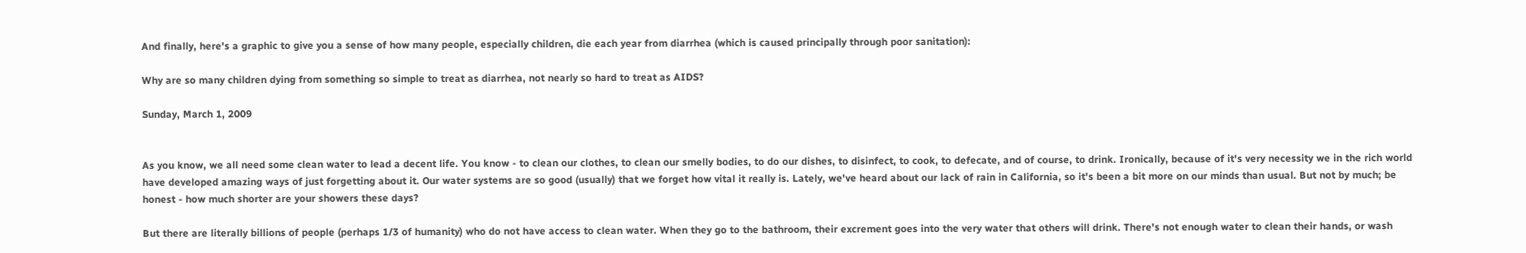And finally, here's a graphic to give you a sense of how many people, especially children, die each year from diarrhea (which is caused principally through poor sanitation):

Why are so many children dying from something so simple to treat as diarrhea, not nearly so hard to treat as AIDS?

Sunday, March 1, 2009


As you know, we all need some clean water to lead a decent life. You know - to clean our clothes, to clean our smelly bodies, to do our dishes, to disinfect, to cook, to defecate, and of course, to drink. Ironically, because of it's very necessity we in the rich world have developed amazing ways of just forgetting about it. Our water systems are so good (usually) that we forget how vital it really is. Lately, we've heard about our lack of rain in California, so it's been a bit more on our minds than usual. But not by much; be honest - how much shorter are your showers these days?

But there are literally billions of people (perhaps 1/3 of humanity) who do not have access to clean water. When they go to the bathroom, their excrement goes into the very water that others will drink. There's not enough water to clean their hands, or wash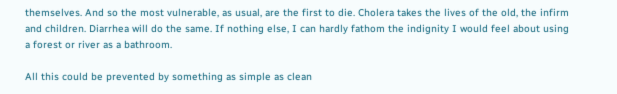themselves. And so the most vulnerable, as usual, are the first to die. Cholera takes the lives of the old, the infirm and children. Diarrhea will do the same. If nothing else, I can hardly fathom the indignity I would feel about using a forest or river as a bathroom.

All this could be prevented by something as simple as clean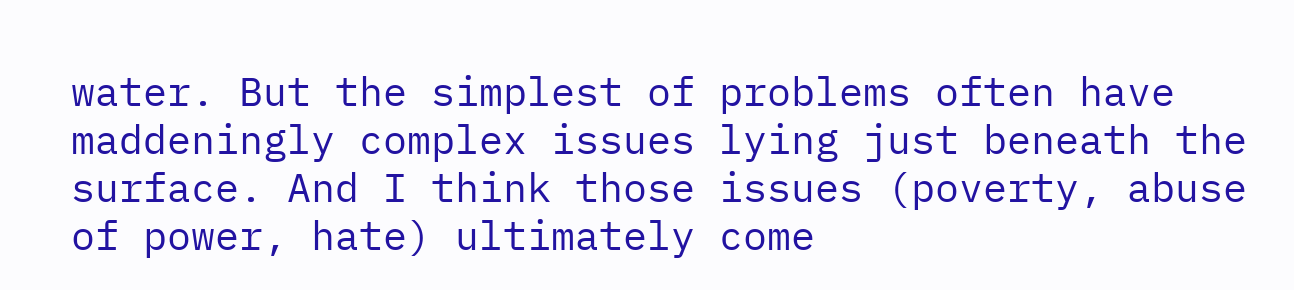water. But the simplest of problems often have maddeningly complex issues lying just beneath the surface. And I think those issues (poverty, abuse of power, hate) ultimately come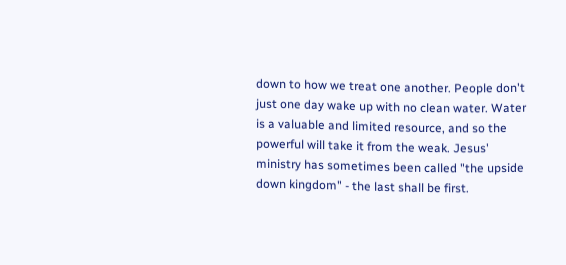down to how we treat one another. People don't just one day wake up with no clean water. Water is a valuable and limited resource, and so the powerful will take it from the weak. Jesus' ministry has sometimes been called "the upside down kingdom" - the last shall be first.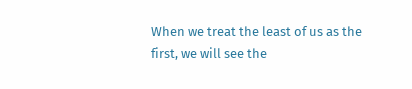When we treat the least of us as the first, we will see the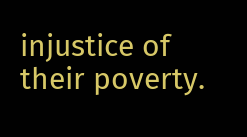injustice of their poverty.